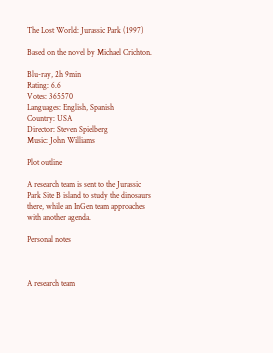The Lost World: Jurassic Park (1997)

Based on the novel by Michael Crichton.

Blu-ray, 2h 9min
Rating: 6.6
Votes: 365570
Languages: English, Spanish
Country: USA
Director: Steven Spielberg
Music: John Williams

Plot outline

A research team is sent to the Jurassic Park Site B island to study the dinosaurs there, while an InGen team approaches with another agenda.

Personal notes



A research team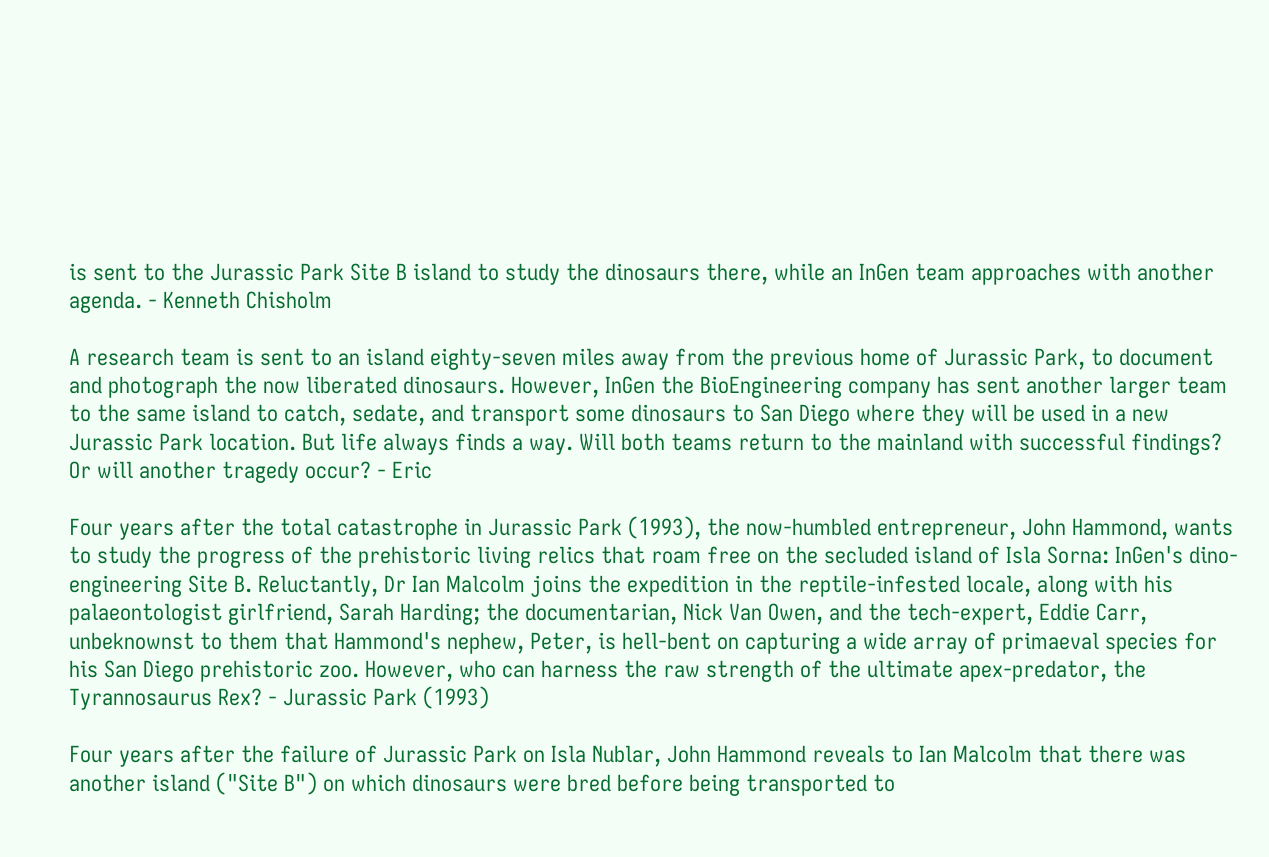is sent to the Jurassic Park Site B island to study the dinosaurs there, while an InGen team approaches with another agenda. - Kenneth Chisholm

A research team is sent to an island eighty-seven miles away from the previous home of Jurassic Park, to document and photograph the now liberated dinosaurs. However, InGen the BioEngineering company has sent another larger team to the same island to catch, sedate, and transport some dinosaurs to San Diego where they will be used in a new Jurassic Park location. But life always finds a way. Will both teams return to the mainland with successful findings? Or will another tragedy occur? - Eric

Four years after the total catastrophe in Jurassic Park (1993), the now-humbled entrepreneur, John Hammond, wants to study the progress of the prehistoric living relics that roam free on the secluded island of Isla Sorna: InGen's dino-engineering Site B. Reluctantly, Dr Ian Malcolm joins the expedition in the reptile-infested locale, along with his palaeontologist girlfriend, Sarah Harding; the documentarian, Nick Van Owen, and the tech-expert, Eddie Carr, unbeknownst to them that Hammond's nephew, Peter, is hell-bent on capturing a wide array of primaeval species for his San Diego prehistoric zoo. However, who can harness the raw strength of the ultimate apex-predator, the Tyrannosaurus Rex? - Jurassic Park (1993)

Four years after the failure of Jurassic Park on Isla Nublar, John Hammond reveals to Ian Malcolm that there was another island ("Site B") on which dinosaurs were bred before being transported to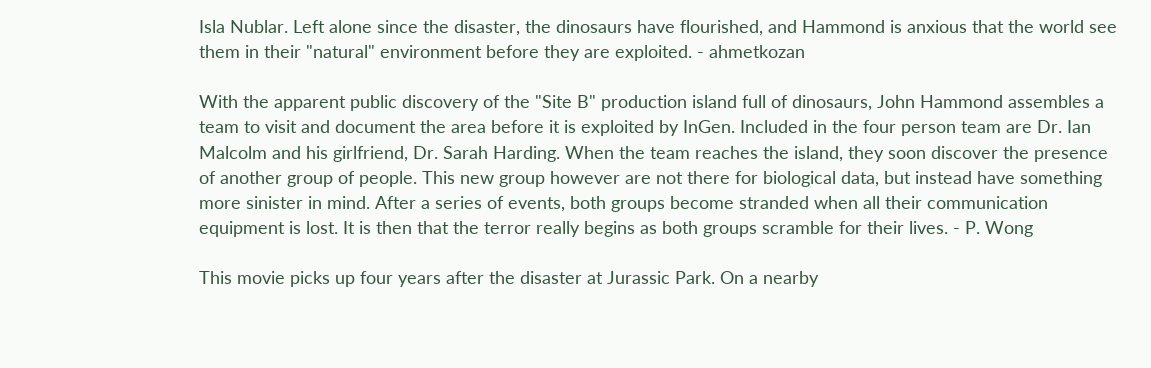Isla Nublar. Left alone since the disaster, the dinosaurs have flourished, and Hammond is anxious that the world see them in their "natural" environment before they are exploited. - ahmetkozan

With the apparent public discovery of the "Site B" production island full of dinosaurs, John Hammond assembles a team to visit and document the area before it is exploited by InGen. Included in the four person team are Dr. Ian Malcolm and his girlfriend, Dr. Sarah Harding. When the team reaches the island, they soon discover the presence of another group of people. This new group however are not there for biological data, but instead have something more sinister in mind. After a series of events, both groups become stranded when all their communication equipment is lost. It is then that the terror really begins as both groups scramble for their lives. - P. Wong

This movie picks up four years after the disaster at Jurassic Park. On a nearby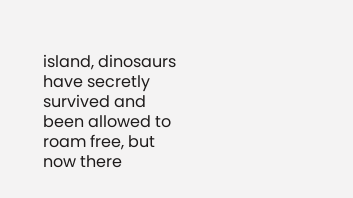island, dinosaurs have secretly survived and been allowed to roam free, but now there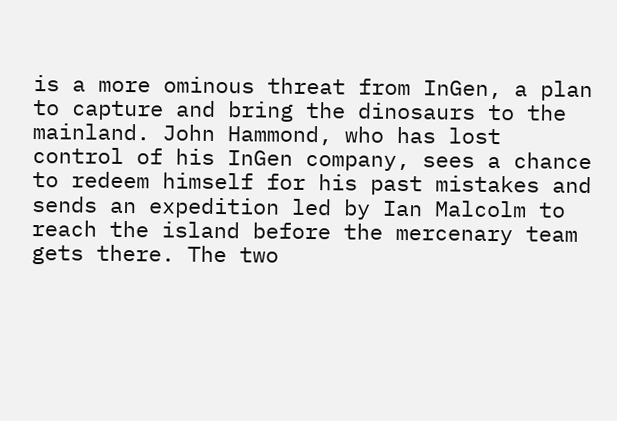is a more ominous threat from InGen, a plan to capture and bring the dinosaurs to the mainland. John Hammond, who has lost control of his InGen company, sees a chance to redeem himself for his past mistakes and sends an expedition led by Ian Malcolm to reach the island before the mercenary team gets there. The two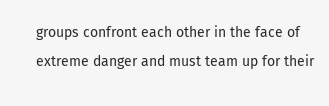groups confront each other in the face of extreme danger and must team up for their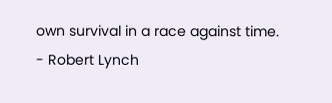own survival in a race against time. - Robert Lynch